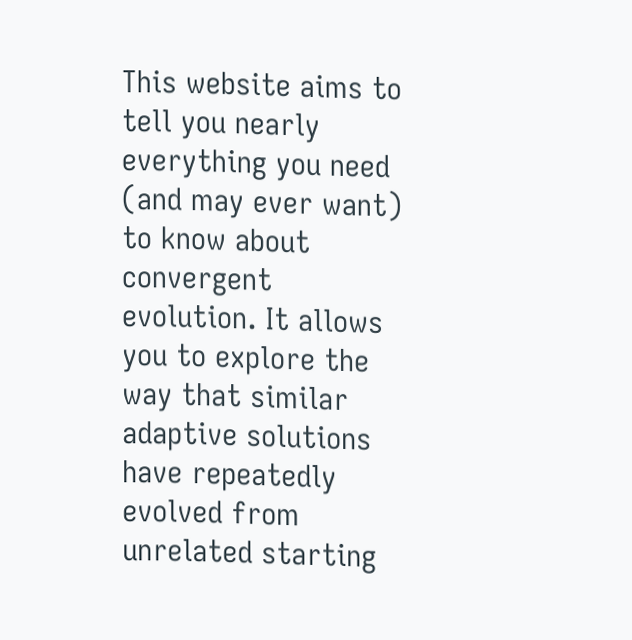This website aims to tell you nearly everything you need (and may ever want) to know about convergent evolution. It allows you to explore the way that similar adaptive solutions have repeatedly evolved from unrelated starting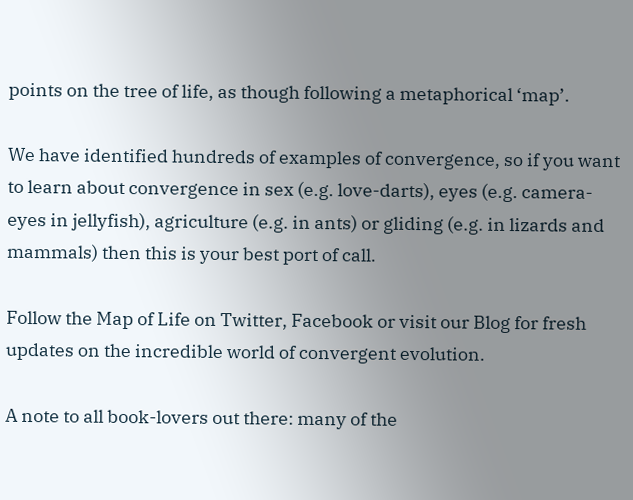points on the tree of life, as though following a metaphorical ‘map’.

We have identified hundreds of examples of convergence, so if you want to learn about convergence in sex (e.g. love-darts), eyes (e.g. camera-eyes in jellyfish), agriculture (e.g. in ants) or gliding (e.g. in lizards and mammals) then this is your best port of call.

Follow the Map of Life on Twitter, Facebook or visit our Blog for fresh updates on the incredible world of convergent evolution.

A note to all book-lovers out there: many of the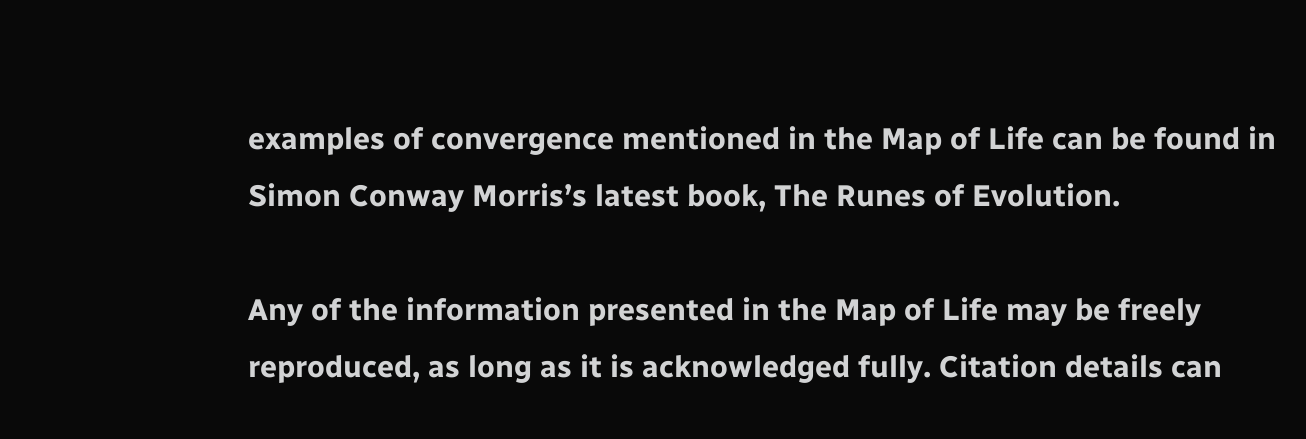examples of convergence mentioned in the Map of Life can be found in Simon Conway Morris’s latest book, The Runes of Evolution.

Any of the information presented in the Map of Life may be freely reproduced, as long as it is acknowledged fully. Citation details can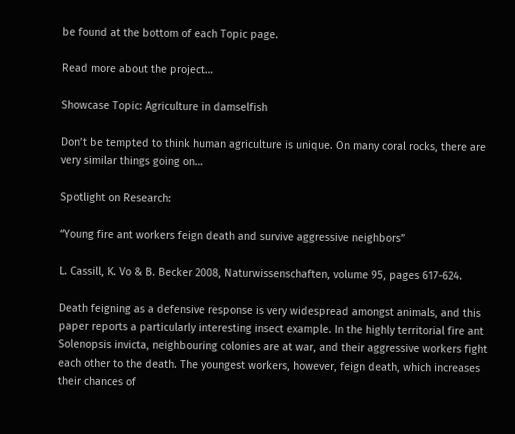be found at the bottom of each Topic page.

Read more about the project…

Showcase Topic: Agriculture in damselfish

Don’t be tempted to think human agriculture is unique. On many coral rocks, there are very similar things going on…

Spotlight on Research:

“Young fire ant workers feign death and survive aggressive neighbors”

L. Cassill, K. Vo & B. Becker 2008, Naturwissenschaften, volume 95, pages 617-624.

Death feigning as a defensive response is very widespread amongst animals, and this paper reports a particularly interesting insect example. In the highly territorial fire ant Solenopsis invicta, neighbouring colonies are at war, and their aggressive workers fight each other to the death. The youngest workers, however, feign death, which increases their chances of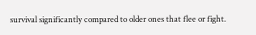survival significantly compared to older ones that flee or fight.